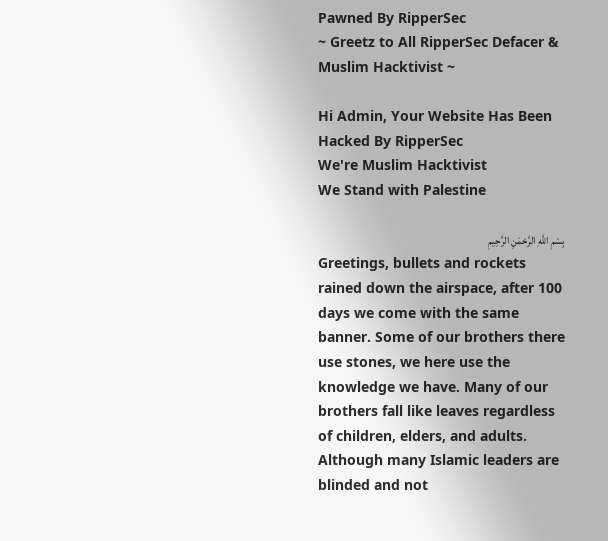Pawned By RipperSec
~ Greetz to All RipperSec Defacer & Muslim Hacktivist ~

Hi Admin, Your Website Has Been Hacked By RipperSec
We're Muslim Hacktivist
We Stand with Palestine

بِسْمِ اللَّهِ الرَّحْمَنِ الرَّحِيمِ
Greetings, bullets and rockets rained down the airspace, after 100 days we come with the same banner. Some of our brothers there use stones, we here use the knowledge we have. Many of our brothers fall like leaves regardless of children, elders, and adults. Although many Islamic leaders are blinded and not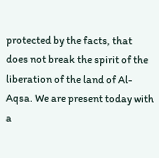protected by the facts, that does not break the spirit of the liberation of the land of Al-Aqsa. We are present today with a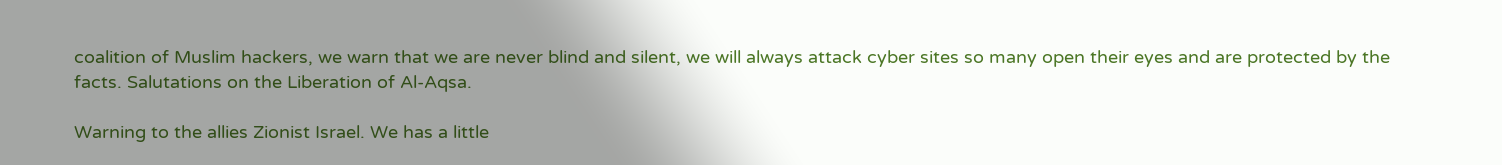coalition of Muslim hackers, we warn that we are never blind and silent, we will always attack cyber sites so many open their eyes and are protected by the facts. Salutations on the Liberation of Al-Aqsa.

Warning to the allies Zionist Israel. We has a little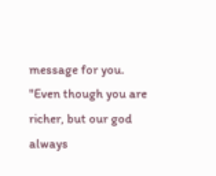message for you.
"Even though you are richer, but our god always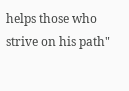helps those who strive on his path"